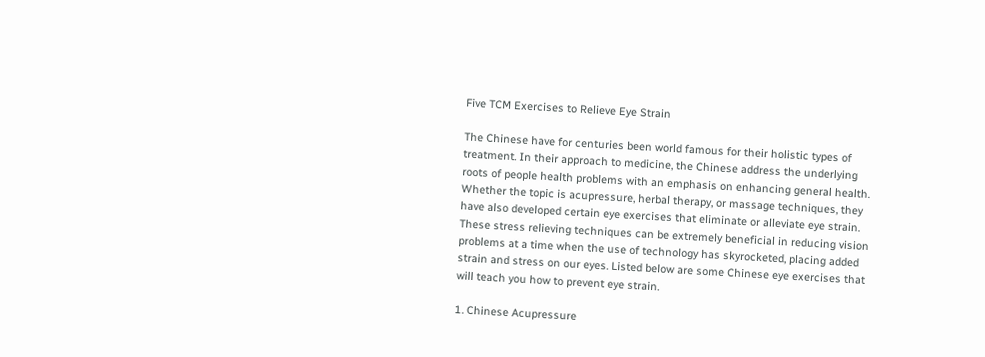Five TCM Exercises to Relieve Eye Strain

The Chinese have for centuries been world famous for their holistic types of treatment. In their approach to medicine, the Chinese address the underlying roots of people health problems with an emphasis on enhancing general health. Whether the topic is acupressure, herbal therapy, or massage techniques, they have also developed certain eye exercises that eliminate or alleviate eye strain. These stress relieving techniques can be extremely beneficial in reducing vision problems at a time when the use of technology has skyrocketed, placing added strain and stress on our eyes. Listed below are some Chinese eye exercises that will teach you how to prevent eye strain.

1. Chinese Acupressure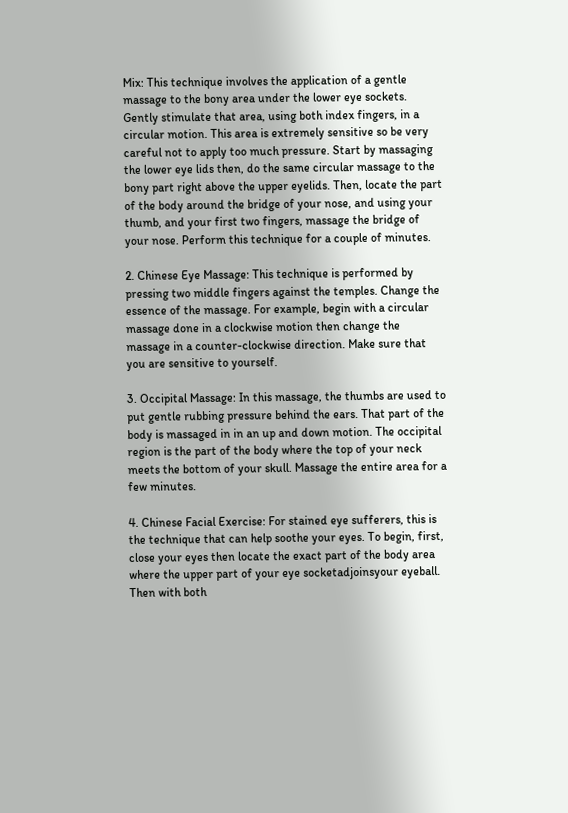Mix: This technique involves the application of a gentle massage to the bony area under the lower eye sockets. Gently stimulate that area, using both index fingers, in a circular motion. This area is extremely sensitive so be very careful not to apply too much pressure. Start by massaging the lower eye lids then, do the same circular massage to the bony part right above the upper eyelids. Then, locate the part of the body around the bridge of your nose, and using your thumb, and your first two fingers, massage the bridge of your nose. Perform this technique for a couple of minutes.

2. Chinese Eye Massage: This technique is performed by pressing two middle fingers against the temples. Change the essence of the massage. For example, begin with a circular massage done in a clockwise motion then change the massage in a counter-clockwise direction. Make sure that you are sensitive to yourself.

3. Occipital Massage: In this massage, the thumbs are used to put gentle rubbing pressure behind the ears. That part of the body is massaged in in an up and down motion. The occipital region is the part of the body where the top of your neck meets the bottom of your skull. Massage the entire area for a few minutes.

4. Chinese Facial Exercise: For stained eye sufferers, this is the technique that can help soothe your eyes. To begin, first, close your eyes then locate the exact part of the body area where the upper part of your eye socketadjoinsyour eyeball. Then with both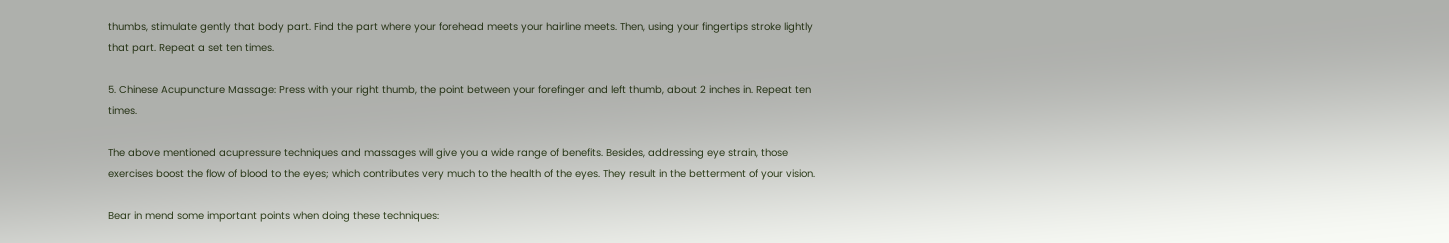thumbs, stimulate gently that body part. Find the part where your forehead meets your hairline meets. Then, using your fingertips stroke lightly that part. Repeat a set ten times.

5. Chinese Acupuncture Massage: Press with your right thumb, the point between your forefinger and left thumb, about 2 inches in. Repeat ten times.

The above mentioned acupressure techniques and massages will give you a wide range of benefits. Besides, addressing eye strain, those exercises boost the flow of blood to the eyes; which contributes very much to the health of the eyes. They result in the betterment of your vision.

Bear in mend some important points when doing these techniques: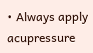• Always apply acupressure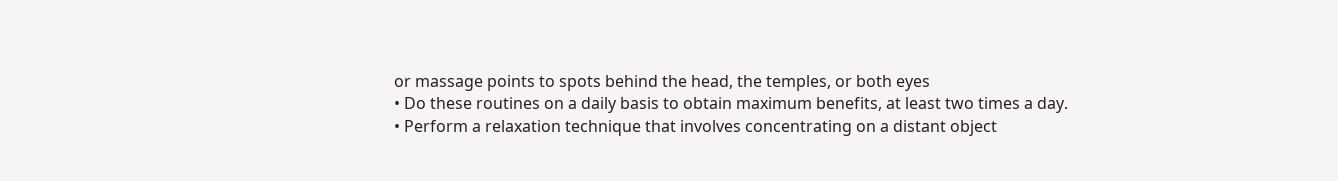or massage points to spots behind the head, the temples, or both eyes
• Do these routines on a daily basis to obtain maximum benefits, at least two times a day.
• Perform a relaxation technique that involves concentrating on a distant object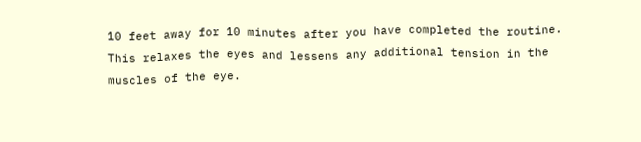10 feet away for 10 minutes after you have completed the routine. This relaxes the eyes and lessens any additional tension in the muscles of the eye.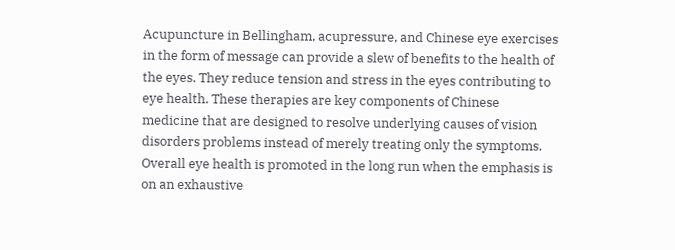Acupuncture in Bellingham, acupressure, and Chinese eye exercises in the form of message can provide a slew of benefits to the health of the eyes. They reduce tension and stress in the eyes contributing to eye health. These therapies are key components of Chinese medicine that are designed to resolve underlying causes of vision disorders problems instead of merely treating only the symptoms. Overall eye health is promoted in the long run when the emphasis is on an exhaustive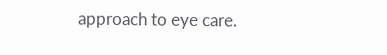approach to eye care.